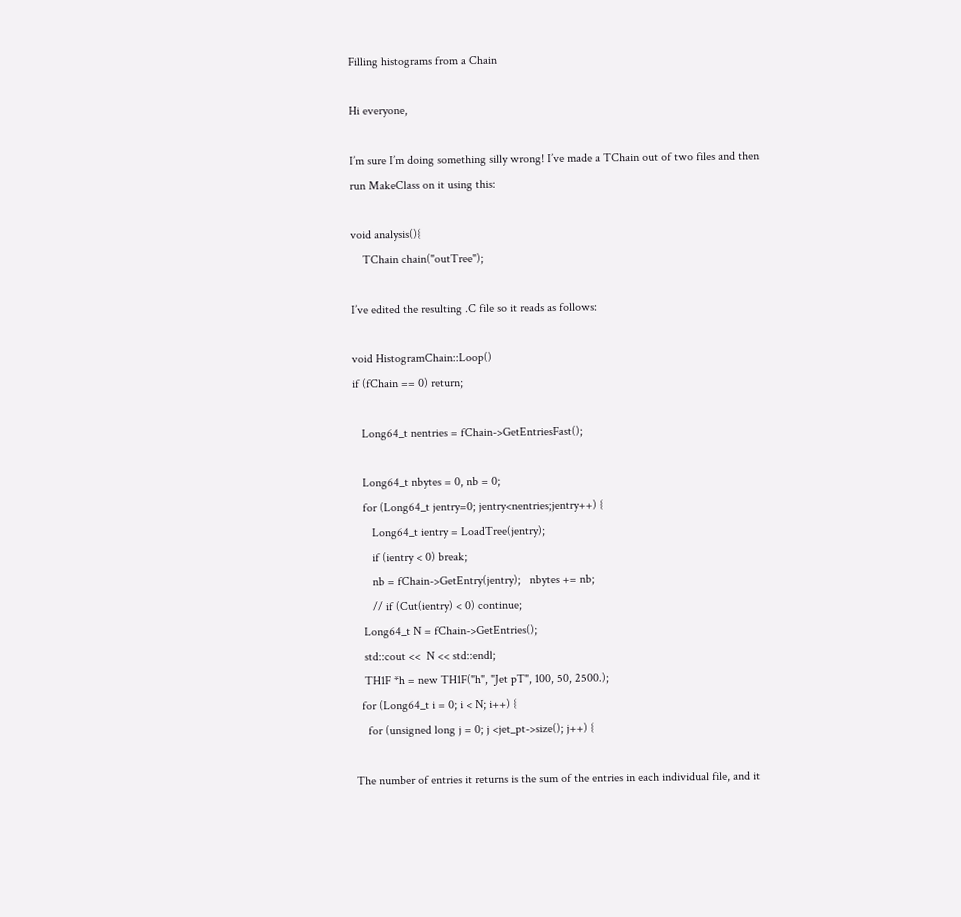Filling histograms from a Chain

Hi everyone,

I’m sure I’m doing something silly wrong! I’ve made a TChain out of two files and then run MakeClass on it using this:

void analysis(){
    TChain chain("outTree");

I’ve edited the resulting .C file so it reads as follows:

void HistogramChain::Loop()
if (fChain == 0) return;

   Long64_t nentries = fChain->GetEntriesFast();

   Long64_t nbytes = 0, nb = 0;
   for (Long64_t jentry=0; jentry<nentries;jentry++) {
      Long64_t ientry = LoadTree(jentry);
      if (ientry < 0) break;
      nb = fChain->GetEntry(jentry);   nbytes += nb;
      // if (Cut(ientry) < 0) continue;
   Long64_t N = fChain->GetEntries();
   std::cout <<  N << std::endl;
   TH1F *h = new TH1F("h", "Jet pT", 100, 50, 2500.);
  for (Long64_t i = 0; i < N; i++) {
    for (unsigned long j = 0; j <jet_pt->size(); j++) {

The number of entries it returns is the sum of the entries in each individual file, and it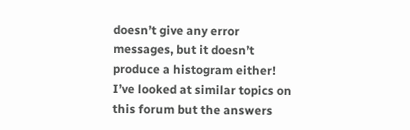doesn’t give any error messages, but it doesn’t produce a histogram either! I’ve looked at similar topics on this forum but the answers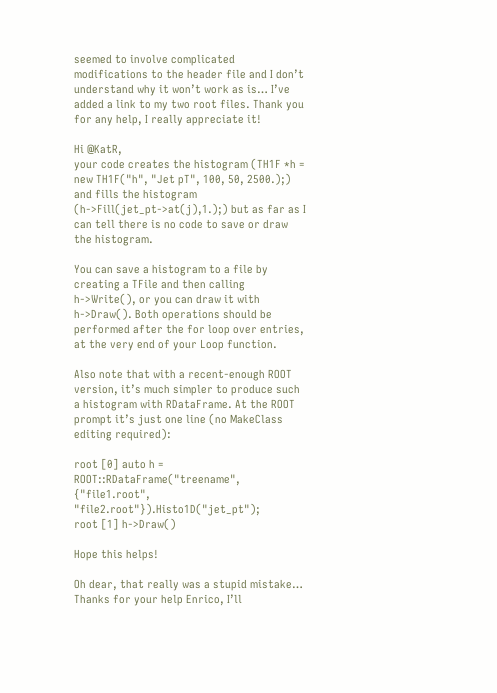seemed to involve complicated modifications to the header file and I don’t understand why it won’t work as is… I’ve added a link to my two root files. Thank you for any help, I really appreciate it!

Hi @KatR,
your code creates the histogram (TH1F *h = new TH1F("h", "Jet pT", 100, 50, 2500.);) and fills the histogram (h->Fill(jet_pt->at(j),1.);) but as far as I can tell there is no code to save or draw the histogram.

You can save a histogram to a file by creating a TFile and then calling h->Write(), or you can draw it with h->Draw(). Both operations should be performed after the for loop over entries, at the very end of your Loop function.

Also note that with a recent-enough ROOT version, it’s much simpler to produce such a histogram with RDataFrame. At the ROOT prompt it’s just one line (no MakeClass editing required):

root [0] auto h = ROOT::RDataFrame("treename", {"file1.root", "file2.root"}).Histo1D("jet_pt");
root [1] h->Draw()

Hope this helps!

Oh dear, that really was a stupid mistake… Thanks for your help Enrico, I’ll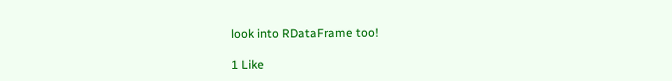look into RDataFrame too!

1 Like